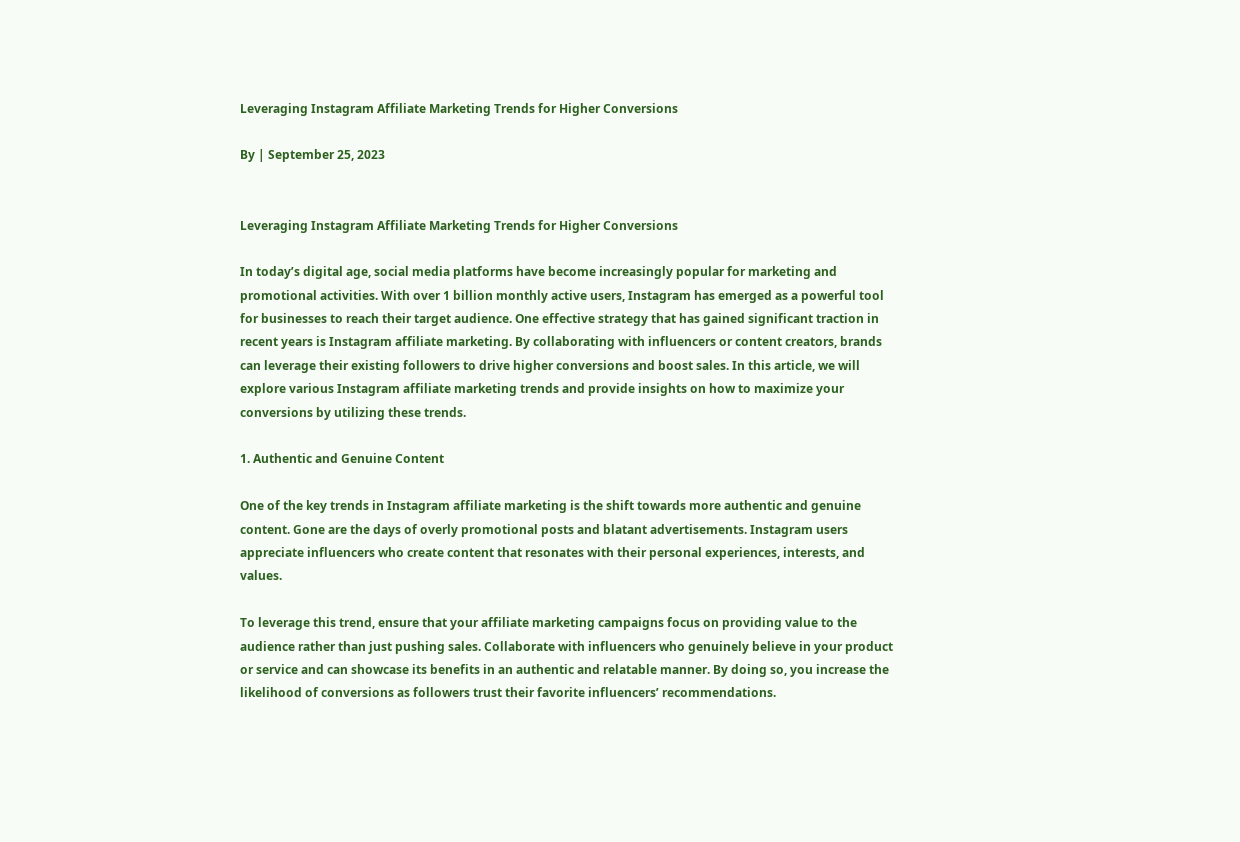Leveraging Instagram Affiliate Marketing Trends for Higher Conversions

By | September 25, 2023


Leveraging Instagram Affiliate Marketing Trends for Higher Conversions

In today’s digital age, social media platforms have become increasingly popular for marketing and promotional activities. With over 1 billion monthly active users, Instagram has emerged as a powerful tool for businesses to reach their target audience. One effective strategy that has gained significant traction in recent years is Instagram affiliate marketing. By collaborating with influencers or content creators, brands can leverage their existing followers to drive higher conversions and boost sales. In this article, we will explore various Instagram affiliate marketing trends and provide insights on how to maximize your conversions by utilizing these trends.

1. Authentic and Genuine Content

One of the key trends in Instagram affiliate marketing is the shift towards more authentic and genuine content. Gone are the days of overly promotional posts and blatant advertisements. Instagram users appreciate influencers who create content that resonates with their personal experiences, interests, and values.

To leverage this trend, ensure that your affiliate marketing campaigns focus on providing value to the audience rather than just pushing sales. Collaborate with influencers who genuinely believe in your product or service and can showcase its benefits in an authentic and relatable manner. By doing so, you increase the likelihood of conversions as followers trust their favorite influencers’ recommendations.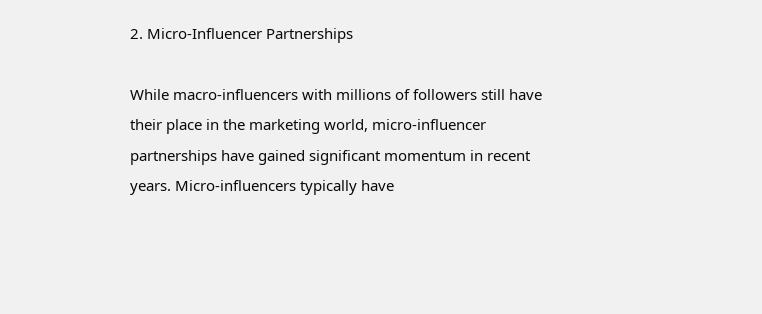2. Micro-Influencer Partnerships

While macro-influencers with millions of followers still have their place in the marketing world, micro-influencer partnerships have gained significant momentum in recent years. Micro-influencers typically have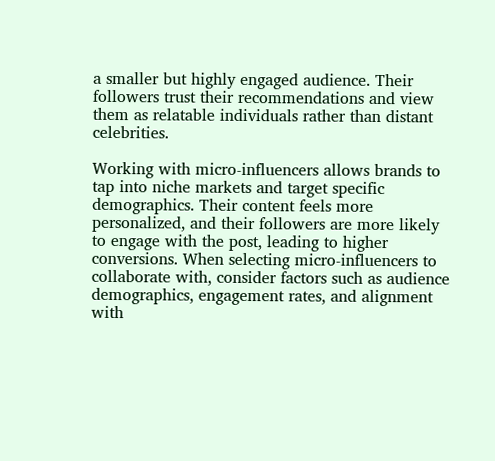a smaller but highly engaged audience. Their followers trust their recommendations and view them as relatable individuals rather than distant celebrities.

Working with micro-influencers allows brands to tap into niche markets and target specific demographics. Their content feels more personalized, and their followers are more likely to engage with the post, leading to higher conversions. When selecting micro-influencers to collaborate with, consider factors such as audience demographics, engagement rates, and alignment with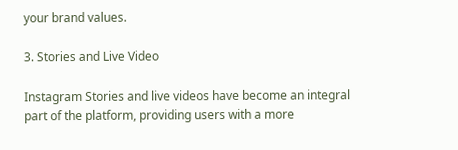your brand values.

3. Stories and Live Video

Instagram Stories and live videos have become an integral part of the platform, providing users with a more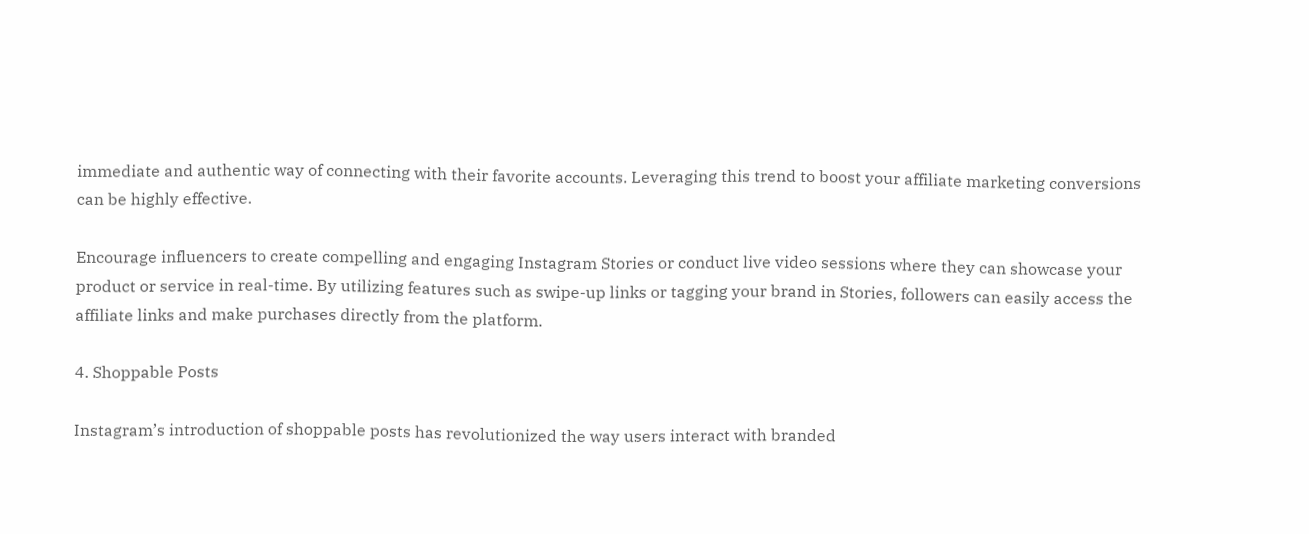immediate and authentic way of connecting with their favorite accounts. Leveraging this trend to boost your affiliate marketing conversions can be highly effective.

Encourage influencers to create compelling and engaging Instagram Stories or conduct live video sessions where they can showcase your product or service in real-time. By utilizing features such as swipe-up links or tagging your brand in Stories, followers can easily access the affiliate links and make purchases directly from the platform.

4. Shoppable Posts

Instagram’s introduction of shoppable posts has revolutionized the way users interact with branded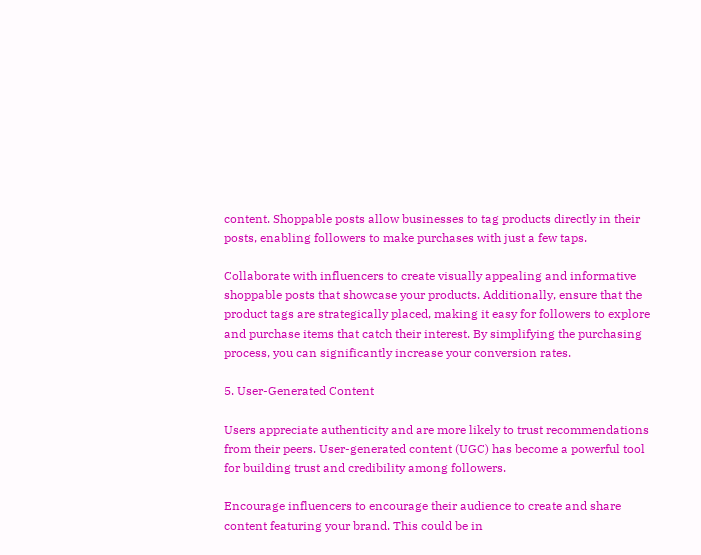content. Shoppable posts allow businesses to tag products directly in their posts, enabling followers to make purchases with just a few taps.

Collaborate with influencers to create visually appealing and informative shoppable posts that showcase your products. Additionally, ensure that the product tags are strategically placed, making it easy for followers to explore and purchase items that catch their interest. By simplifying the purchasing process, you can significantly increase your conversion rates.

5. User-Generated Content

Users appreciate authenticity and are more likely to trust recommendations from their peers. User-generated content (UGC) has become a powerful tool for building trust and credibility among followers.

Encourage influencers to encourage their audience to create and share content featuring your brand. This could be in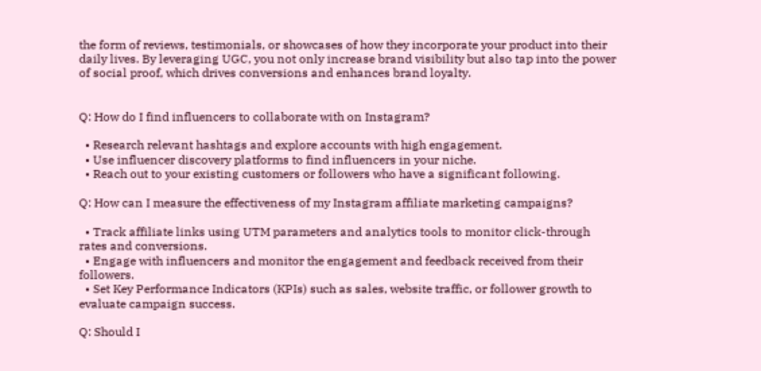the form of reviews, testimonials, or showcases of how they incorporate your product into their daily lives. By leveraging UGC, you not only increase brand visibility but also tap into the power of social proof, which drives conversions and enhances brand loyalty.


Q: How do I find influencers to collaborate with on Instagram?

  • Research relevant hashtags and explore accounts with high engagement.
  • Use influencer discovery platforms to find influencers in your niche.
  • Reach out to your existing customers or followers who have a significant following.

Q: How can I measure the effectiveness of my Instagram affiliate marketing campaigns?

  • Track affiliate links using UTM parameters and analytics tools to monitor click-through rates and conversions.
  • Engage with influencers and monitor the engagement and feedback received from their followers.
  • Set Key Performance Indicators (KPIs) such as sales, website traffic, or follower growth to evaluate campaign success.

Q: Should I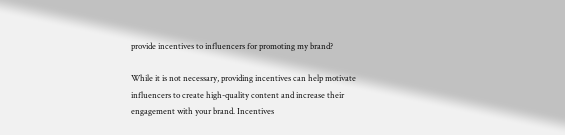provide incentives to influencers for promoting my brand?

While it is not necessary, providing incentives can help motivate influencers to create high-quality content and increase their engagement with your brand. Incentives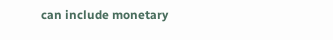can include monetary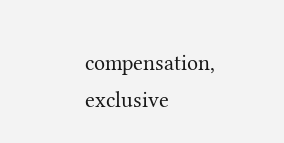compensation, exclusive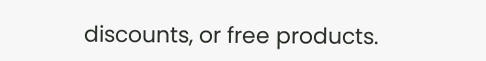discounts, or free products.